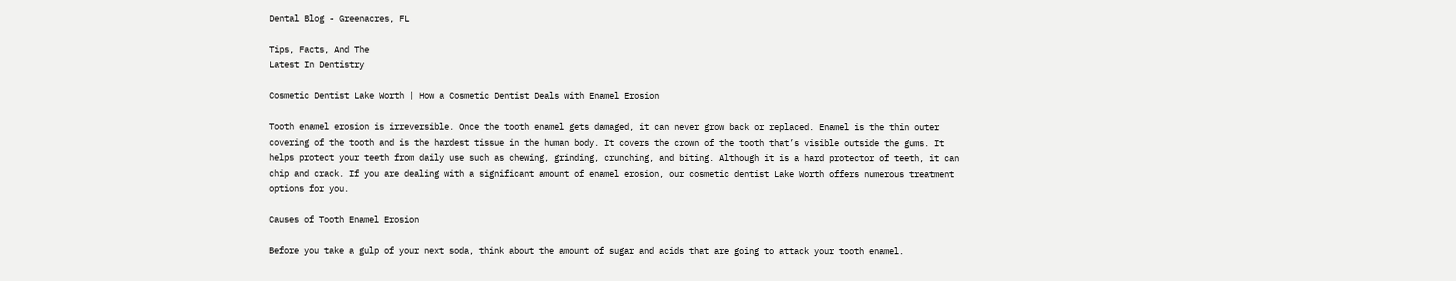Dental Blog - Greenacres, FL

Tips, Facts, And The
Latest In Dentistry

Cosmetic Dentist Lake Worth | How a Cosmetic Dentist Deals with Enamel Erosion

Tooth enamel erosion is irreversible. Once the tooth enamel gets damaged, it can never grow back or replaced. Enamel is the thin outer covering of the tooth and is the hardest tissue in the human body. It covers the crown of the tooth that’s visible outside the gums. It helps protect your teeth from daily use such as chewing, grinding, crunching, and biting. Although it is a hard protector of teeth, it can chip and crack. If you are dealing with a significant amount of enamel erosion, our cosmetic dentist Lake Worth offers numerous treatment options for you.

Causes of Tooth Enamel Erosion

Before you take a gulp of your next soda, think about the amount of sugar and acids that are going to attack your tooth enamel.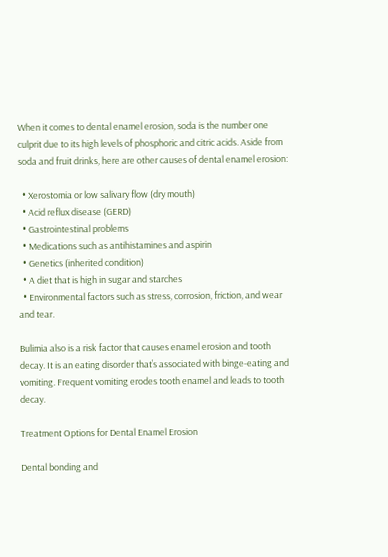When it comes to dental enamel erosion, soda is the number one culprit due to its high levels of phosphoric and citric acids. Aside from soda and fruit drinks, here are other causes of dental enamel erosion:

  • Xerostomia or low salivary flow (dry mouth)
  • Acid reflux disease (GERD)
  • Gastrointestinal problems
  • Medications such as antihistamines and aspirin
  • Genetics (inherited condition)
  • A diet that is high in sugar and starches
  • Environmental factors such as stress, corrosion, friction, and wear and tear.

Bulimia also is a risk factor that causes enamel erosion and tooth decay. It is an eating disorder that’s associated with binge-eating and vomiting. Frequent vomiting erodes tooth enamel and leads to tooth decay.

Treatment Options for Dental Enamel Erosion

Dental bonding and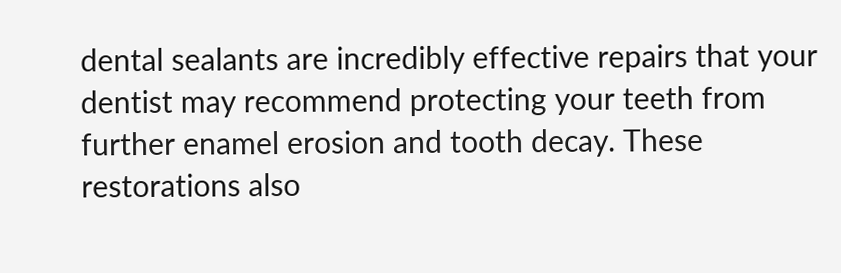dental sealants are incredibly effective repairs that your dentist may recommend protecting your teeth from further enamel erosion and tooth decay. These restorations also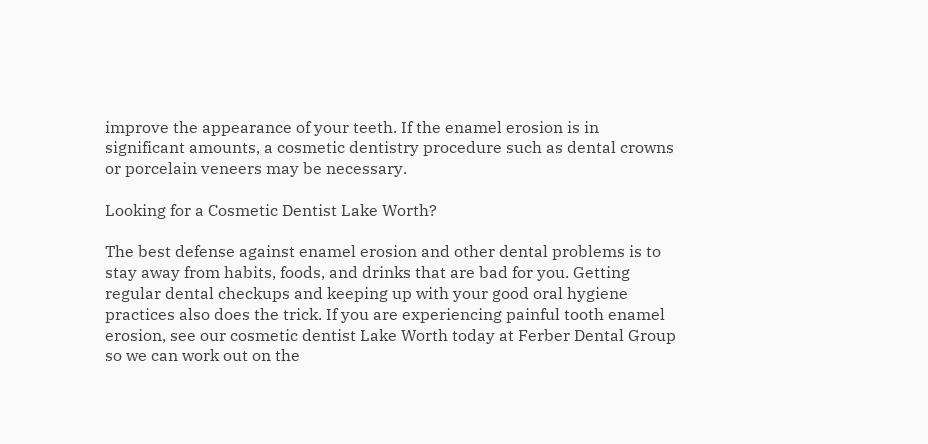improve the appearance of your teeth. If the enamel erosion is in significant amounts, a cosmetic dentistry procedure such as dental crowns or porcelain veneers may be necessary.

Looking for a Cosmetic Dentist Lake Worth?

The best defense against enamel erosion and other dental problems is to stay away from habits, foods, and drinks that are bad for you. Getting regular dental checkups and keeping up with your good oral hygiene practices also does the trick. If you are experiencing painful tooth enamel erosion, see our cosmetic dentist Lake Worth today at Ferber Dental Group so we can work out on the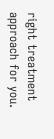right treatment approach for you.